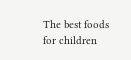The best foods for children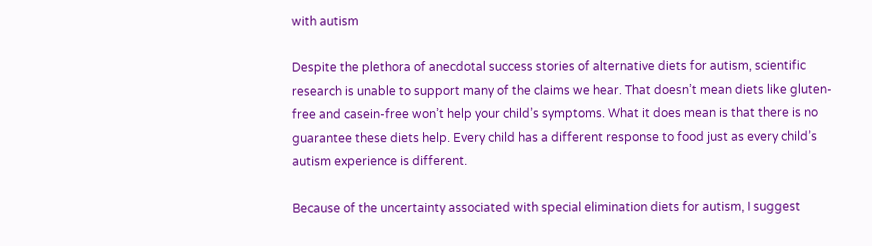with autism

Despite the plethora of anecdotal success stories of alternative diets for autism, scientific research is unable to support many of the claims we hear. That doesn’t mean diets like gluten-free and casein-free won’t help your child’s symptoms. What it does mean is that there is no guarantee these diets help. Every child has a different response to food just as every child’s autism experience is different.

Because of the uncertainty associated with special elimination diets for autism, I suggest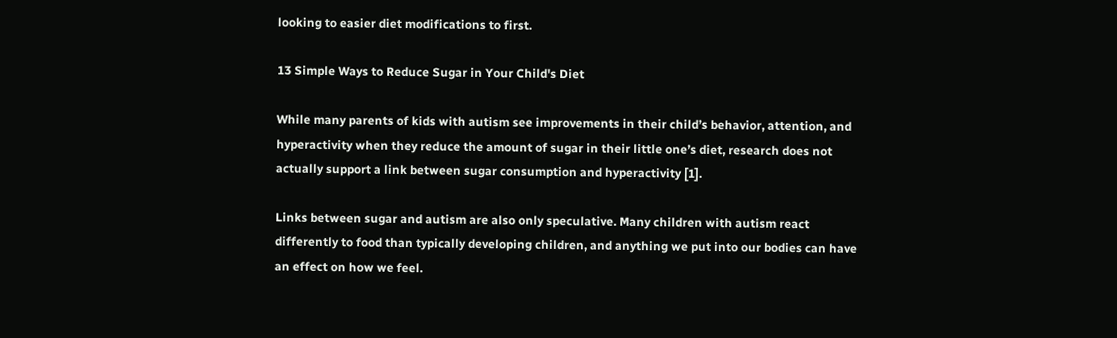looking to easier diet modifications to first.

13 Simple Ways to Reduce Sugar in Your Child's Diet

While many parents of kids with autism see improvements in their child’s behavior, attention, and hyperactivity when they reduce the amount of sugar in their little one’s diet, research does not actually support a link between sugar consumption and hyperactivity [1].

Links between sugar and autism are also only speculative. Many children with autism react differently to food than typically developing children, and anything we put into our bodies can have an effect on how we feel.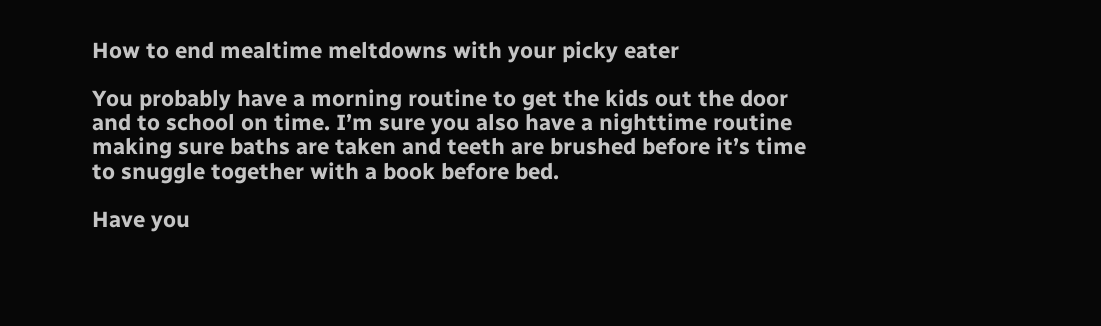How to end mealtime meltdowns with your picky eater

You probably have a morning routine to get the kids out the door and to school on time. I’m sure you also have a nighttime routine making sure baths are taken and teeth are brushed before it’s time to snuggle together with a book before bed.

Have you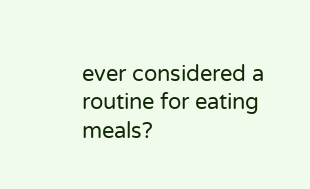ever considered a routine for eating meals?